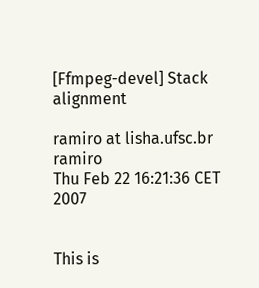[Ffmpeg-devel] Stack alignment

ramiro at lisha.ufsc.br ramiro
Thu Feb 22 16:21:36 CET 2007


This is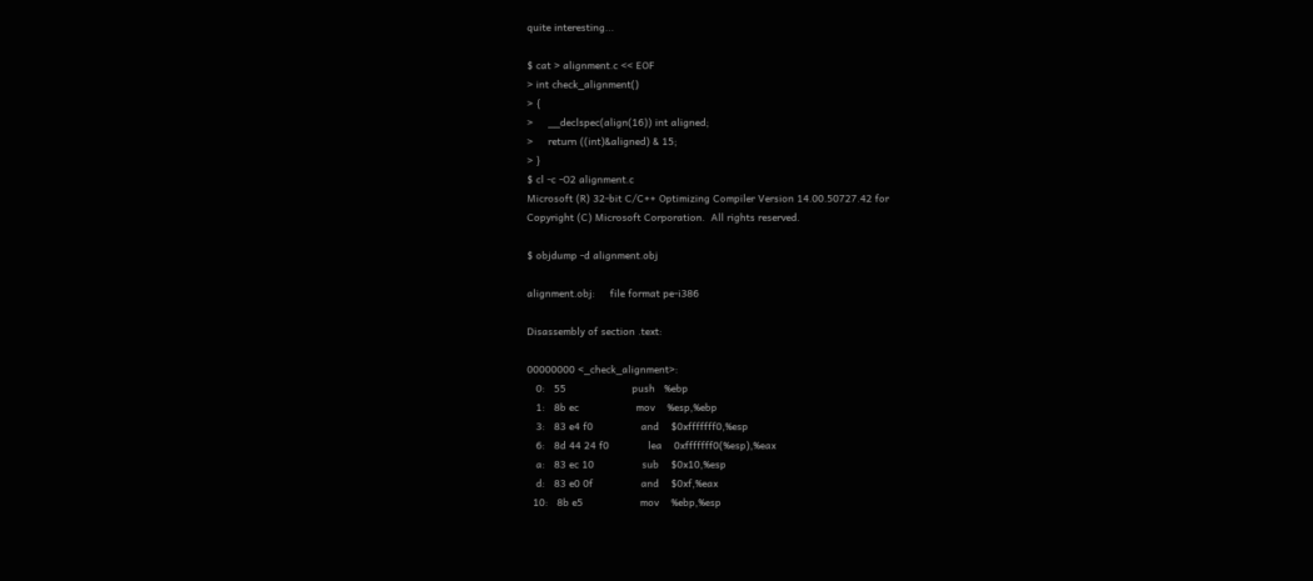quite interesting...

$ cat > alignment.c << EOF
> int check_alignment()
> {
>     __declspec(align(16)) int aligned;
>     return ((int)&aligned) & 15;
> }
$ cl -c -O2 alignment.c
Microsoft (R) 32-bit C/C++ Optimizing Compiler Version 14.00.50727.42 for
Copyright (C) Microsoft Corporation.  All rights reserved.

$ objdump -d alignment.obj

alignment.obj:     file format pe-i386

Disassembly of section .text:

00000000 <_check_alignment>:
   0:   55                      push   %ebp
   1:   8b ec                   mov    %esp,%ebp
   3:   83 e4 f0                and    $0xfffffff0,%esp
   6:   8d 44 24 f0             lea    0xfffffff0(%esp),%eax
   a:   83 ec 10                sub    $0x10,%esp
   d:   83 e0 0f                and    $0xf,%eax
  10:   8b e5                   mov    %ebp,%esp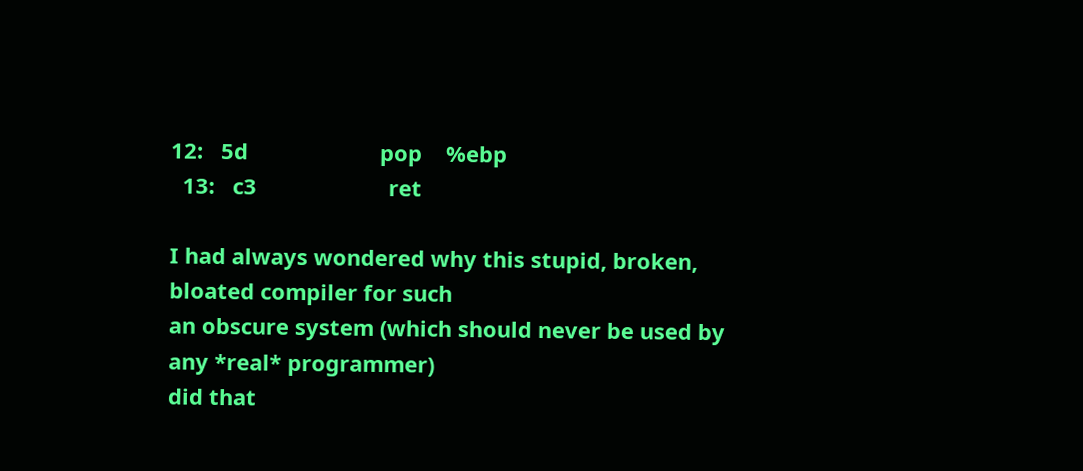12:   5d                      pop    %ebp
  13:   c3                      ret

I had always wondered why this stupid, broken, bloated compiler for such
an obscure system (which should never be used by any *real* programmer)
did that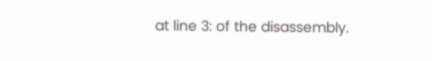at line 3: of the disassembly.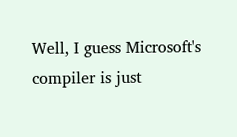Well, I guess Microsoft's compiler is just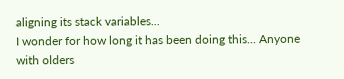aligning its stack variables...
I wonder for how long it has been doing this... Anyone with olders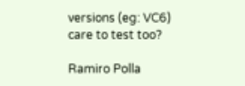versions (eg: VC6) care to test too?

Ramiro Polla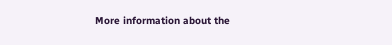More information about the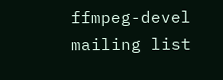ffmpeg-devel mailing list